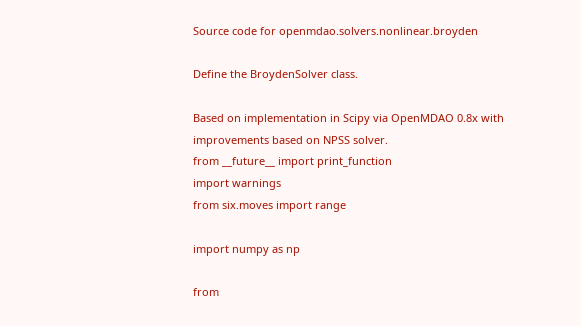Source code for openmdao.solvers.nonlinear.broyden

Define the BroydenSolver class.

Based on implementation in Scipy via OpenMDAO 0.8x with improvements based on NPSS solver.
from __future__ import print_function
import warnings
from six.moves import range

import numpy as np

from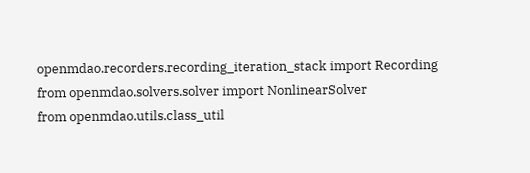openmdao.recorders.recording_iteration_stack import Recording
from openmdao.solvers.solver import NonlinearSolver
from openmdao.utils.class_util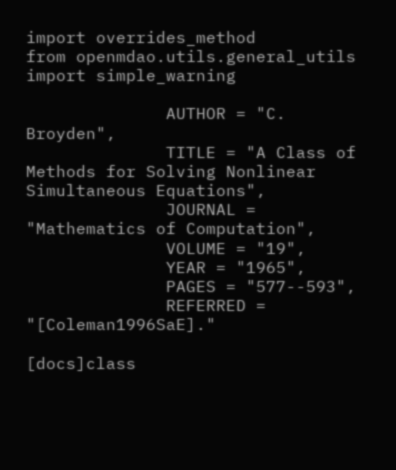import overrides_method
from openmdao.utils.general_utils import simple_warning

              AUTHOR = "C. Broyden",
              TITLE = "A Class of Methods for Solving Nonlinear Simultaneous Equations",
              JOURNAL = "Mathematics of Computation",
              VOLUME = "19",
              YEAR = "1965",
              PAGES = "577--593",
              REFERRED = "[Coleman1996SaE]."

[docs]class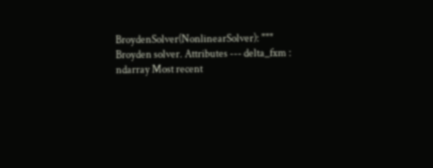BroydenSolver(NonlinearSolver): """ Broyden solver. Attributes --- delta_fxm : ndarray Most recent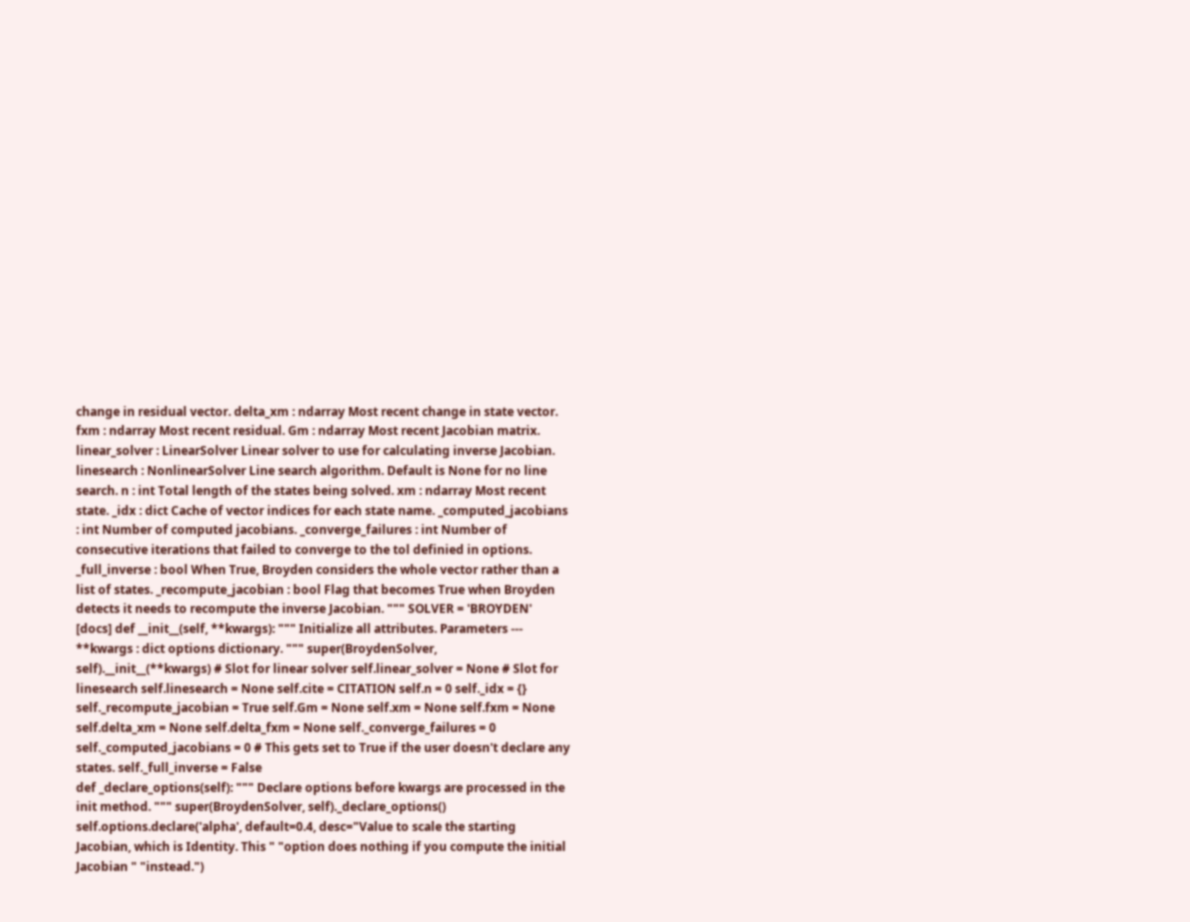change in residual vector. delta_xm : ndarray Most recent change in state vector. fxm : ndarray Most recent residual. Gm : ndarray Most recent Jacobian matrix. linear_solver : LinearSolver Linear solver to use for calculating inverse Jacobian. linesearch : NonlinearSolver Line search algorithm. Default is None for no line search. n : int Total length of the states being solved. xm : ndarray Most recent state. _idx : dict Cache of vector indices for each state name. _computed_jacobians : int Number of computed jacobians. _converge_failures : int Number of consecutive iterations that failed to converge to the tol definied in options. _full_inverse : bool When True, Broyden considers the whole vector rather than a list of states. _recompute_jacobian : bool Flag that becomes True when Broyden detects it needs to recompute the inverse Jacobian. """ SOLVER = 'BROYDEN'
[docs] def __init__(self, **kwargs): """ Initialize all attributes. Parameters --- **kwargs : dict options dictionary. """ super(BroydenSolver, self).__init__(**kwargs) # Slot for linear solver self.linear_solver = None # Slot for linesearch self.linesearch = None self.cite = CITATION self.n = 0 self._idx = {} self._recompute_jacobian = True self.Gm = None self.xm = None self.fxm = None self.delta_xm = None self.delta_fxm = None self._converge_failures = 0 self._computed_jacobians = 0 # This gets set to True if the user doesn't declare any states. self._full_inverse = False
def _declare_options(self): """ Declare options before kwargs are processed in the init method. """ super(BroydenSolver, self)._declare_options() self.options.declare('alpha', default=0.4, desc="Value to scale the starting Jacobian, which is Identity. This " "option does nothing if you compute the initial Jacobian " "instead.")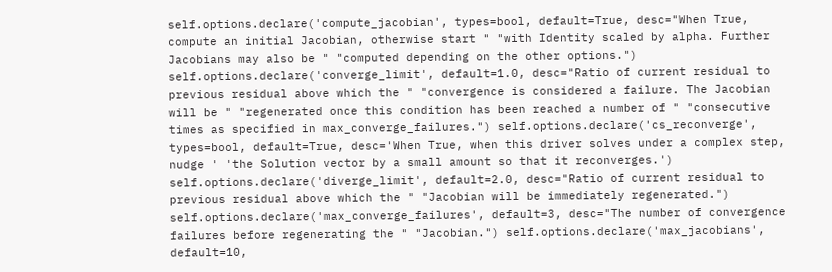self.options.declare('compute_jacobian', types=bool, default=True, desc="When True, compute an initial Jacobian, otherwise start " "with Identity scaled by alpha. Further Jacobians may also be " "computed depending on the other options.") self.options.declare('converge_limit', default=1.0, desc="Ratio of current residual to previous residual above which the " "convergence is considered a failure. The Jacobian will be " "regenerated once this condition has been reached a number of " "consecutive times as specified in max_converge_failures.") self.options.declare('cs_reconverge', types=bool, default=True, desc='When True, when this driver solves under a complex step, nudge ' 'the Solution vector by a small amount so that it reconverges.') self.options.declare('diverge_limit', default=2.0, desc="Ratio of current residual to previous residual above which the " "Jacobian will be immediately regenerated.") self.options.declare('max_converge_failures', default=3, desc="The number of convergence failures before regenerating the " "Jacobian.") self.options.declare('max_jacobians', default=10,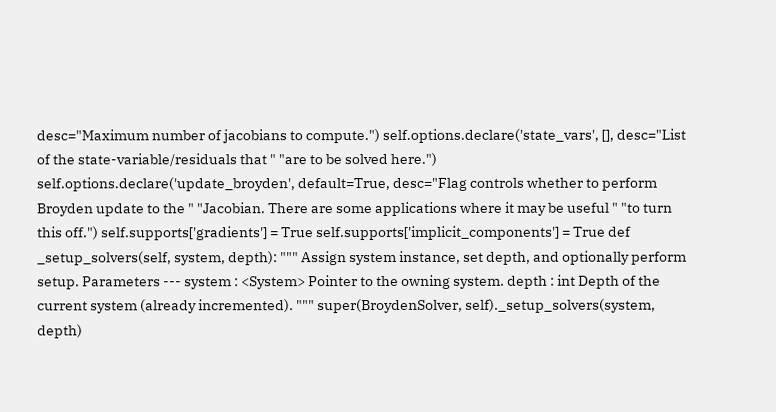desc="Maximum number of jacobians to compute.") self.options.declare('state_vars', [], desc="List of the state-variable/residuals that " "are to be solved here.") self.options.declare('update_broyden', default=True, desc="Flag controls whether to perform Broyden update to the " "Jacobian. There are some applications where it may be useful " "to turn this off.") self.supports['gradients'] = True self.supports['implicit_components'] = True def _setup_solvers(self, system, depth): """ Assign system instance, set depth, and optionally perform setup. Parameters --- system : <System> Pointer to the owning system. depth : int Depth of the current system (already incremented). """ super(BroydenSolver, self)._setup_solvers(system, depth)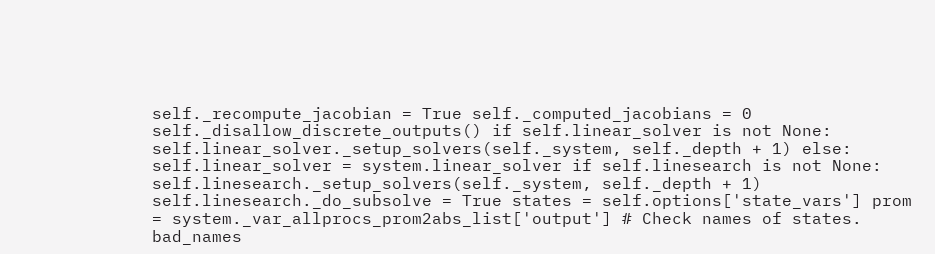self._recompute_jacobian = True self._computed_jacobians = 0 self._disallow_discrete_outputs() if self.linear_solver is not None: self.linear_solver._setup_solvers(self._system, self._depth + 1) else: self.linear_solver = system.linear_solver if self.linesearch is not None: self.linesearch._setup_solvers(self._system, self._depth + 1) self.linesearch._do_subsolve = True states = self.options['state_vars'] prom = system._var_allprocs_prom2abs_list['output'] # Check names of states. bad_names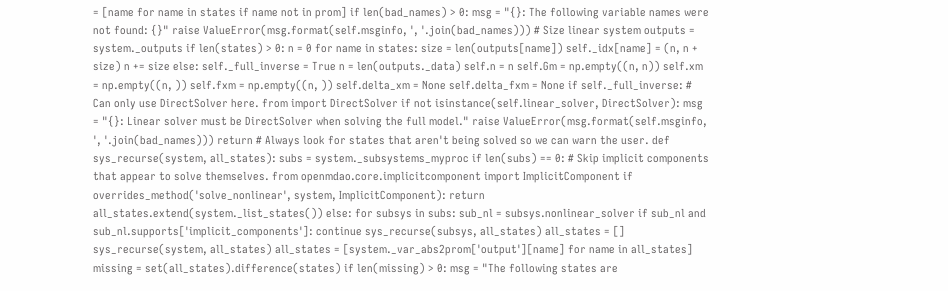= [name for name in states if name not in prom] if len(bad_names) > 0: msg = "{}: The following variable names were not found: {}" raise ValueError(msg.format(self.msginfo, ', '.join(bad_names))) # Size linear system outputs = system._outputs if len(states) > 0: n = 0 for name in states: size = len(outputs[name]) self._idx[name] = (n, n + size) n += size else: self._full_inverse = True n = len(outputs._data) self.n = n self.Gm = np.empty((n, n)) self.xm = np.empty((n, )) self.fxm = np.empty((n, )) self.delta_xm = None self.delta_fxm = None if self._full_inverse: # Can only use DirectSolver here. from import DirectSolver if not isinstance(self.linear_solver, DirectSolver): msg = "{}: Linear solver must be DirectSolver when solving the full model." raise ValueError(msg.format(self.msginfo, ', '.join(bad_names))) return # Always look for states that aren't being solved so we can warn the user. def sys_recurse(system, all_states): subs = system._subsystems_myproc if len(subs) == 0: # Skip implicit components that appear to solve themselves. from openmdao.core.implicitcomponent import ImplicitComponent if overrides_method('solve_nonlinear', system, ImplicitComponent): return all_states.extend(system._list_states()) else: for subsys in subs: sub_nl = subsys.nonlinear_solver if sub_nl and sub_nl.supports['implicit_components']: continue sys_recurse(subsys, all_states) all_states = [] sys_recurse(system, all_states) all_states = [system._var_abs2prom['output'][name] for name in all_states] missing = set(all_states).difference(states) if len(missing) > 0: msg = "The following states are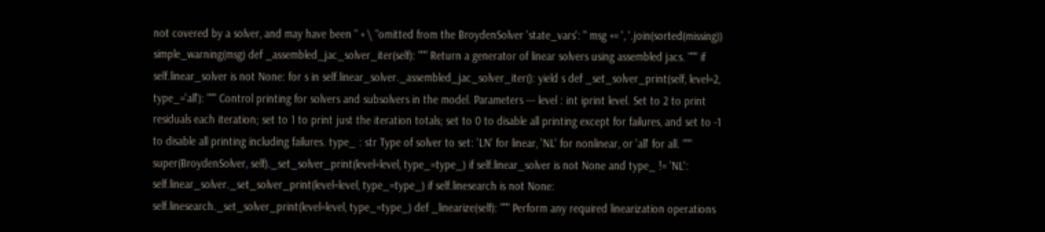not covered by a solver, and may have been " + \ "omitted from the BroydenSolver 'state_vars': " msg += ', '.join(sorted(missing)) simple_warning(msg) def _assembled_jac_solver_iter(self): """ Return a generator of linear solvers using assembled jacs. """ if self.linear_solver is not None: for s in self.linear_solver._assembled_jac_solver_iter(): yield s def _set_solver_print(self, level=2, type_='all'): """ Control printing for solvers and subsolvers in the model. Parameters --- level : int iprint level. Set to 2 to print residuals each iteration; set to 1 to print just the iteration totals; set to 0 to disable all printing except for failures, and set to -1 to disable all printing including failures. type_ : str Type of solver to set: 'LN' for linear, 'NL' for nonlinear, or 'all' for all. """ super(BroydenSolver, self)._set_solver_print(level=level, type_=type_) if self.linear_solver is not None and type_ != 'NL': self.linear_solver._set_solver_print(level=level, type_=type_) if self.linesearch is not None: self.linesearch._set_solver_print(level=level, type_=type_) def _linearize(self): """ Perform any required linearization operations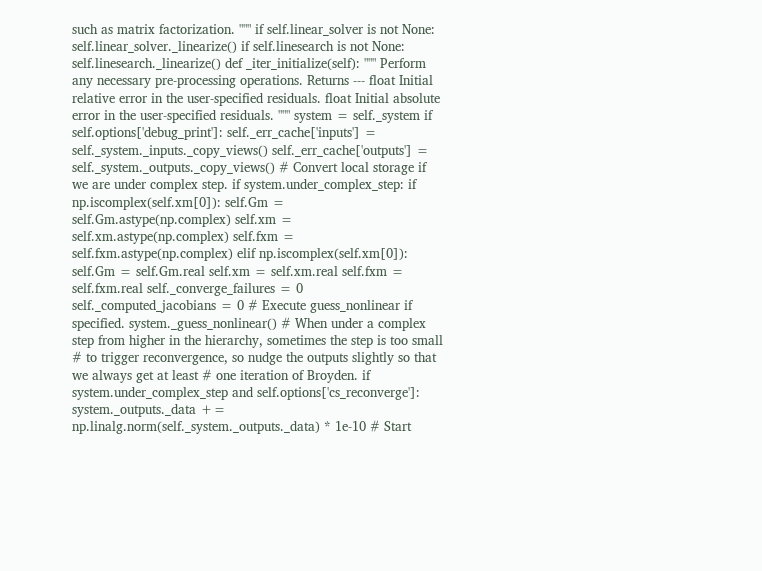such as matrix factorization. """ if self.linear_solver is not None: self.linear_solver._linearize() if self.linesearch is not None: self.linesearch._linearize() def _iter_initialize(self): """ Perform any necessary pre-processing operations. Returns --- float Initial relative error in the user-specified residuals. float Initial absolute error in the user-specified residuals. """ system = self._system if self.options['debug_print']: self._err_cache['inputs'] = self._system._inputs._copy_views() self._err_cache['outputs'] = self._system._outputs._copy_views() # Convert local storage if we are under complex step. if system.under_complex_step: if np.iscomplex(self.xm[0]): self.Gm = self.Gm.astype(np.complex) self.xm = self.xm.astype(np.complex) self.fxm = self.fxm.astype(np.complex) elif np.iscomplex(self.xm[0]): self.Gm = self.Gm.real self.xm = self.xm.real self.fxm = self.fxm.real self._converge_failures = 0 self._computed_jacobians = 0 # Execute guess_nonlinear if specified. system._guess_nonlinear() # When under a complex step from higher in the hierarchy, sometimes the step is too small # to trigger reconvergence, so nudge the outputs slightly so that we always get at least # one iteration of Broyden. if system.under_complex_step and self.options['cs_reconverge']: system._outputs._data += np.linalg.norm(self._system._outputs._data) * 1e-10 # Start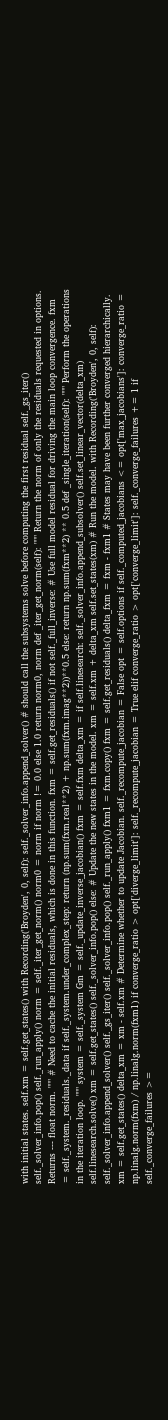with initial states. self.xm = self.get_states() with Recording('Broyden', 0, self): self._solver_info.append_solver() # should call the subsystems solve before computing the first residual self._gs_iter() self._solver_info.pop() self._run_apply() norm = self._iter_get_norm() norm0 = norm if norm != 0.0 else 1.0 return norm0, norm def _iter_get_norm(self): """ Return the norm of only the residuals requested in options. Returns --- float norm. """ # Need to cache the initial residuals, which is done in this function. fxm = self.get_residuals() if not self._full_inverse: # Use full model residual for driving the main loop convergence. fxm = self._system._residuals._data if self._system.under_complex_step: return (np.sum(fxm.real**2) + np.sum(fxm.imag**2))**0.5 else: return np.sum(fxm**2) ** 0.5 def _single_iteration(self): """ Perform the operations in the iteration loop. """ system = self._system Gm = self._update_inverse_jacobian() fxm = self.fxm delta_xm = if self.linesearch: self._solver_info.append_subsolver() self.set_linear_vector(delta_xm) self.linesearch.solve() xm = self.get_states() self._solver_info.pop() else: # Update the new states in the model. xm = self.xm + delta_xm self.set_states(xm) # Run the model. with Recording('Broyden', 0, self): self._solver_info.append_solver() self._gs_iter() self._solver_info.pop() self._run_apply() fxm1 = fxm.copy() fxm = self.get_residuals() delta_fxm = fxm - fxm1 # States may have been further converged hierarchically. xm = self.get_states() delta_xm = xm - self.xm # Determine whether to update Jacobian. self._recompute_jacobian = False opt = self.options if self._computed_jacobians <= opt['max_jacobians']: converge_ratio = np.linalg.norm(fxm) / np.linalg.norm(fxm1) if converge_ratio > opt['diverge_limit']: self._recompute_jacobian = True elif converge_ratio > opt['converge_limit']: self._converge_failures += 1 if self._converge_failures >=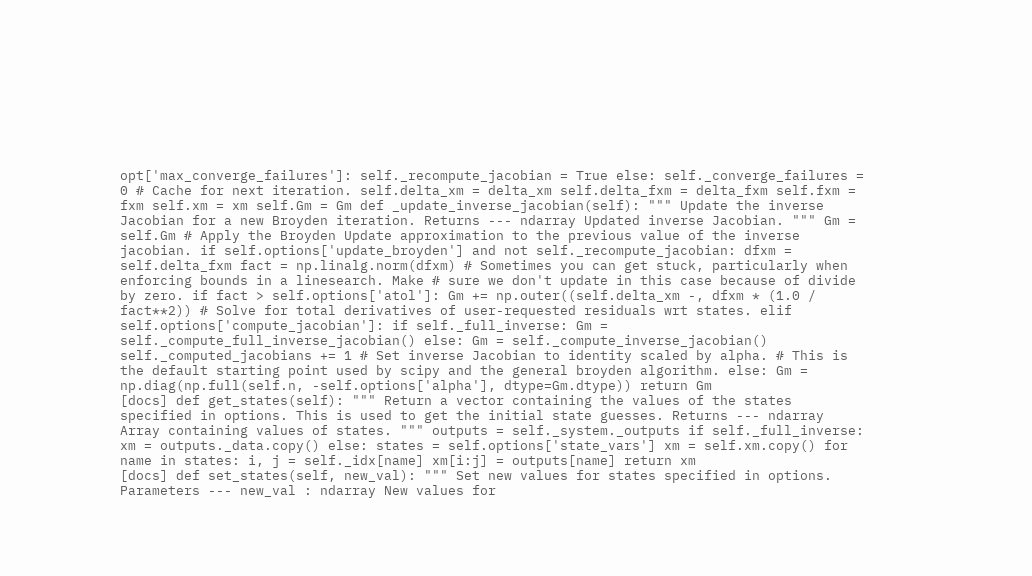opt['max_converge_failures']: self._recompute_jacobian = True else: self._converge_failures = 0 # Cache for next iteration. self.delta_xm = delta_xm self.delta_fxm = delta_fxm self.fxm = fxm self.xm = xm self.Gm = Gm def _update_inverse_jacobian(self): """ Update the inverse Jacobian for a new Broyden iteration. Returns --- ndarray Updated inverse Jacobian. """ Gm = self.Gm # Apply the Broyden Update approximation to the previous value of the inverse jacobian. if self.options['update_broyden'] and not self._recompute_jacobian: dfxm = self.delta_fxm fact = np.linalg.norm(dfxm) # Sometimes you can get stuck, particularly when enforcing bounds in a linesearch. Make # sure we don't update in this case because of divide by zero. if fact > self.options['atol']: Gm += np.outer((self.delta_xm -, dfxm * (1.0 / fact**2)) # Solve for total derivatives of user-requested residuals wrt states. elif self.options['compute_jacobian']: if self._full_inverse: Gm = self._compute_full_inverse_jacobian() else: Gm = self._compute_inverse_jacobian() self._computed_jacobians += 1 # Set inverse Jacobian to identity scaled by alpha. # This is the default starting point used by scipy and the general broyden algorithm. else: Gm = np.diag(np.full(self.n, -self.options['alpha'], dtype=Gm.dtype)) return Gm
[docs] def get_states(self): """ Return a vector containing the values of the states specified in options. This is used to get the initial state guesses. Returns --- ndarray Array containing values of states. """ outputs = self._system._outputs if self._full_inverse: xm = outputs._data.copy() else: states = self.options['state_vars'] xm = self.xm.copy() for name in states: i, j = self._idx[name] xm[i:j] = outputs[name] return xm
[docs] def set_states(self, new_val): """ Set new values for states specified in options. Parameters --- new_val : ndarray New values for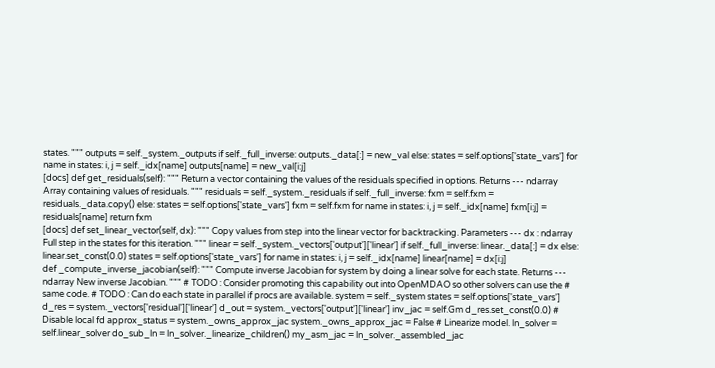states. """ outputs = self._system._outputs if self._full_inverse: outputs._data[:] = new_val else: states = self.options['state_vars'] for name in states: i, j = self._idx[name] outputs[name] = new_val[i:j]
[docs] def get_residuals(self): """ Return a vector containing the values of the residuals specified in options. Returns --- ndarray Array containing values of residuals. """ residuals = self._system._residuals if self._full_inverse: fxm = self.fxm = residuals._data.copy() else: states = self.options['state_vars'] fxm = self.fxm for name in states: i, j = self._idx[name] fxm[i:j] = residuals[name] return fxm
[docs] def set_linear_vector(self, dx): """ Copy values from step into the linear vector for backtracking. Parameters --- dx : ndarray Full step in the states for this iteration. """ linear = self._system._vectors['output']['linear'] if self._full_inverse: linear._data[:] = dx else: linear.set_const(0.0) states = self.options['state_vars'] for name in states: i, j = self._idx[name] linear[name] = dx[i:j]
def _compute_inverse_jacobian(self): """ Compute inverse Jacobian for system by doing a linear solve for each state. Returns --- ndarray New inverse Jacobian. """ # TODO : Consider promoting this capability out into OpenMDAO so other solvers can use the # same code. # TODO : Can do each state in parallel if procs are available. system = self._system states = self.options['state_vars'] d_res = system._vectors['residual']['linear'] d_out = system._vectors['output']['linear'] inv_jac = self.Gm d_res.set_const(0.0) # Disable local fd approx_status = system._owns_approx_jac system._owns_approx_jac = False # Linearize model. ln_solver = self.linear_solver do_sub_ln = ln_solver._linearize_children() my_asm_jac = ln_solver._assembled_jac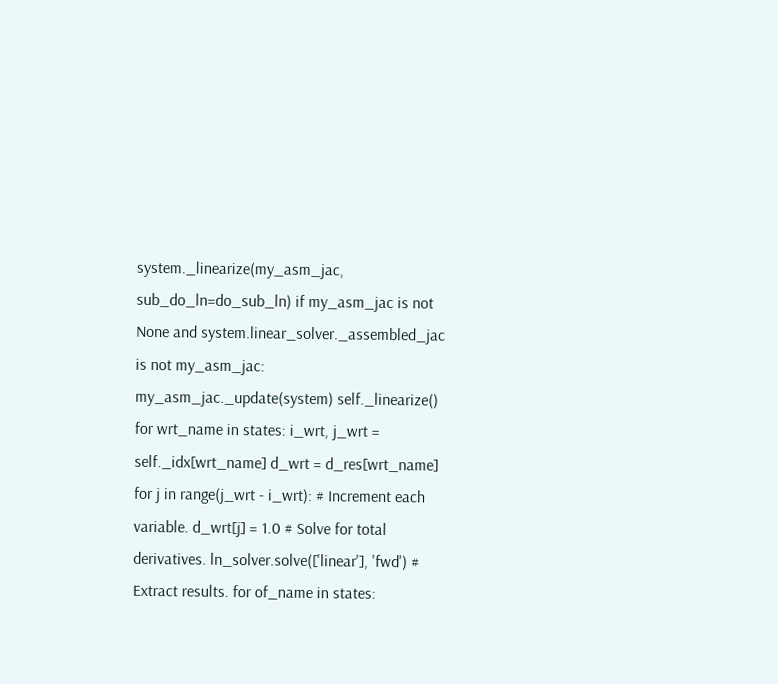system._linearize(my_asm_jac, sub_do_ln=do_sub_ln) if my_asm_jac is not None and system.linear_solver._assembled_jac is not my_asm_jac: my_asm_jac._update(system) self._linearize() for wrt_name in states: i_wrt, j_wrt = self._idx[wrt_name] d_wrt = d_res[wrt_name] for j in range(j_wrt - i_wrt): # Increment each variable. d_wrt[j] = 1.0 # Solve for total derivatives. ln_solver.solve(['linear'], 'fwd') # Extract results. for of_name in states: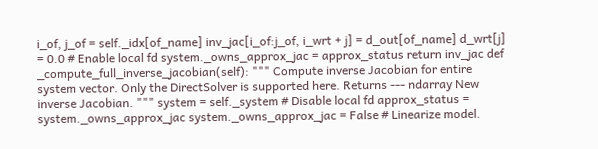i_of, j_of = self._idx[of_name] inv_jac[i_of:j_of, i_wrt + j] = d_out[of_name] d_wrt[j] = 0.0 # Enable local fd system._owns_approx_jac = approx_status return inv_jac def _compute_full_inverse_jacobian(self): """ Compute inverse Jacobian for entire system vector. Only the DirectSolver is supported here. Returns --- ndarray New inverse Jacobian. """ system = self._system # Disable local fd approx_status = system._owns_approx_jac system._owns_approx_jac = False # Linearize model.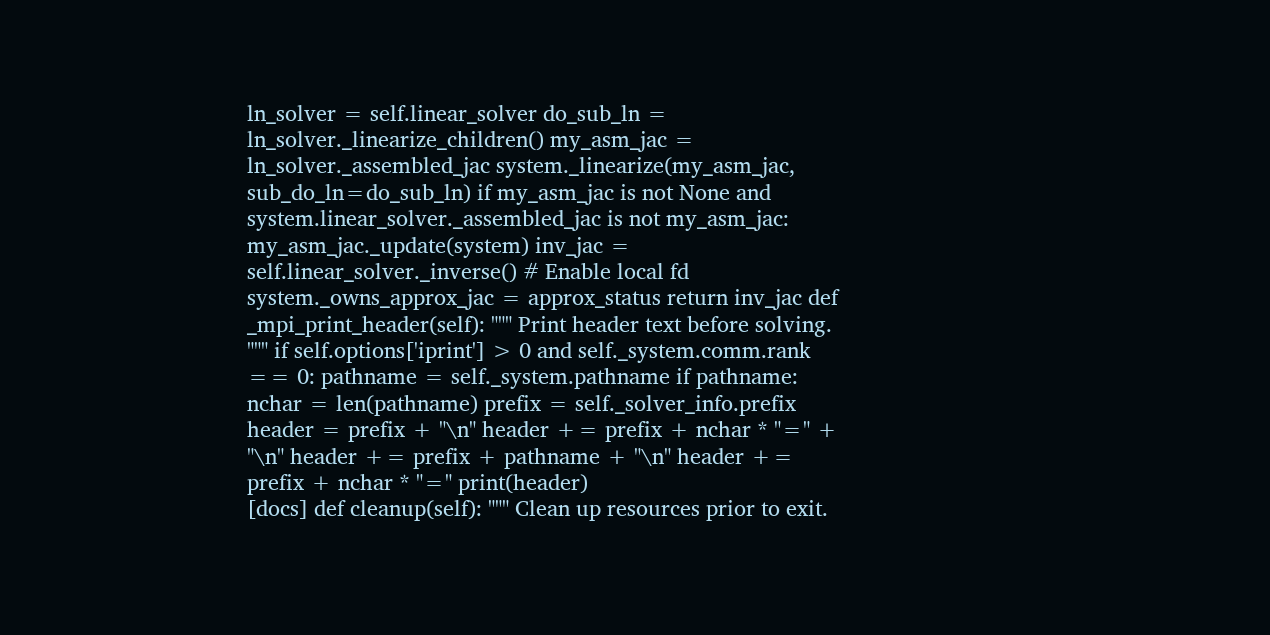ln_solver = self.linear_solver do_sub_ln = ln_solver._linearize_children() my_asm_jac = ln_solver._assembled_jac system._linearize(my_asm_jac, sub_do_ln=do_sub_ln) if my_asm_jac is not None and system.linear_solver._assembled_jac is not my_asm_jac: my_asm_jac._update(system) inv_jac = self.linear_solver._inverse() # Enable local fd system._owns_approx_jac = approx_status return inv_jac def _mpi_print_header(self): """ Print header text before solving. """ if self.options['iprint'] > 0 and self._system.comm.rank == 0: pathname = self._system.pathname if pathname: nchar = len(pathname) prefix = self._solver_info.prefix header = prefix + "\n" header += prefix + nchar * "=" + "\n" header += prefix + pathname + "\n" header += prefix + nchar * "=" print(header)
[docs] def cleanup(self): """ Clean up resources prior to exit.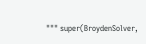""" super(BroydenSolver,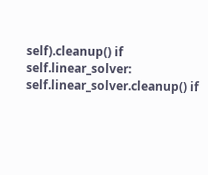self).cleanup() if self.linear_solver: self.linear_solver.cleanup() if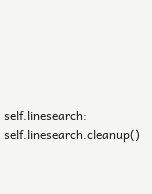self.linesearch: self.linesearch.cleanup()